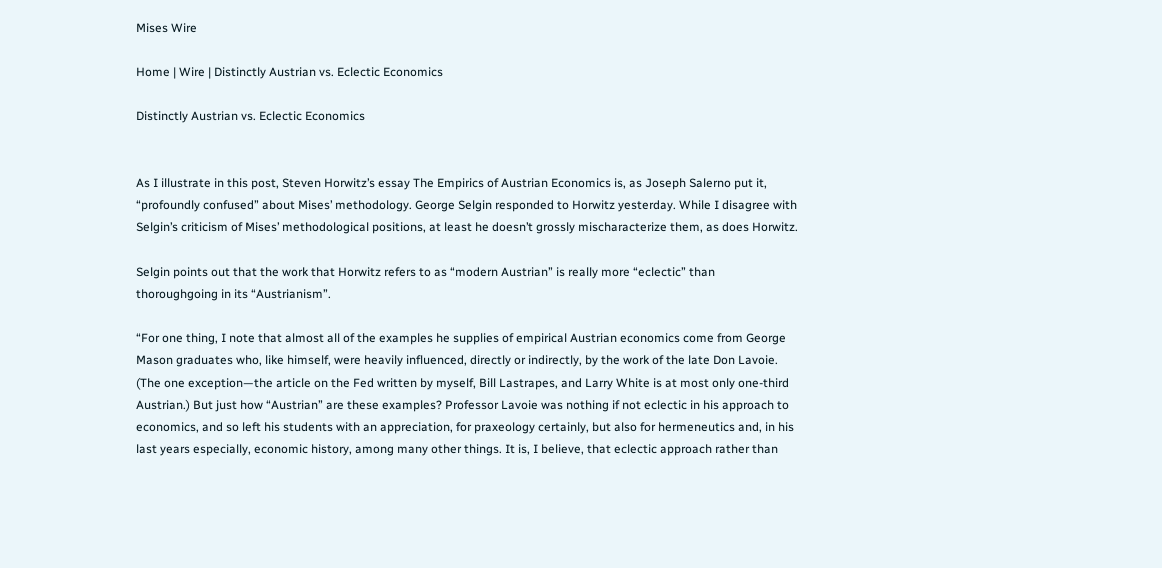Mises Wire

Home | Wire | Distinctly Austrian vs. Eclectic Economics

Distinctly Austrian vs. Eclectic Economics


As I illustrate in this post, Steven Horwitz’s essay The Empirics of Austrian Economics is, as Joseph Salerno put it, “profoundly confused” about Mises’ methodology. George Selgin responded to Horwitz yesterday. While I disagree with Selgin’s criticism of Mises’ methodological positions, at least he doesn’t grossly mischaracterize them, as does Horwitz.

Selgin points out that the work that Horwitz refers to as “modern Austrian” is really more “eclectic” than thoroughgoing in its “Austrianism”.

“For one thing, I note that almost all of the examples he supplies of empirical Austrian economics come from George Mason graduates who, like himself, were heavily influenced, directly or indirectly, by the work of the late Don Lavoie. (The one exception—the article on the Fed written by myself, Bill Lastrapes, and Larry White is at most only one-third Austrian.) But just how “Austrian” are these examples? Professor Lavoie was nothing if not eclectic in his approach to economics, and so left his students with an appreciation, for praxeology certainly, but also for hermeneutics and, in his last years especially, economic history, among many other things. It is, I believe, that eclectic approach rather than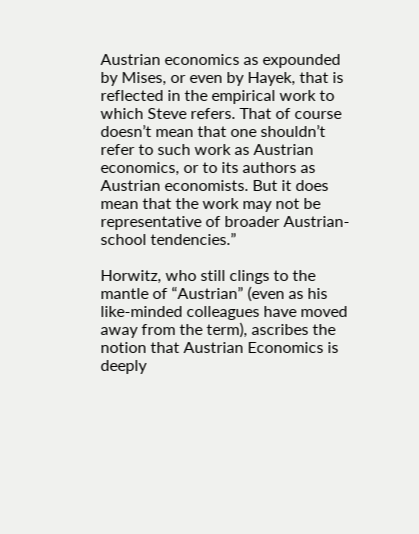Austrian economics as expounded by Mises, or even by Hayek, that is reflected in the empirical work to which Steve refers. That of course doesn’t mean that one shouldn’t refer to such work as Austrian economics, or to its authors as Austrian economists. But it does mean that the work may not be representative of broader Austrian-school tendencies.”

Horwitz, who still clings to the mantle of “Austrian” (even as his like-minded colleagues have moved away from the term), ascribes the notion that Austrian Economics is deeply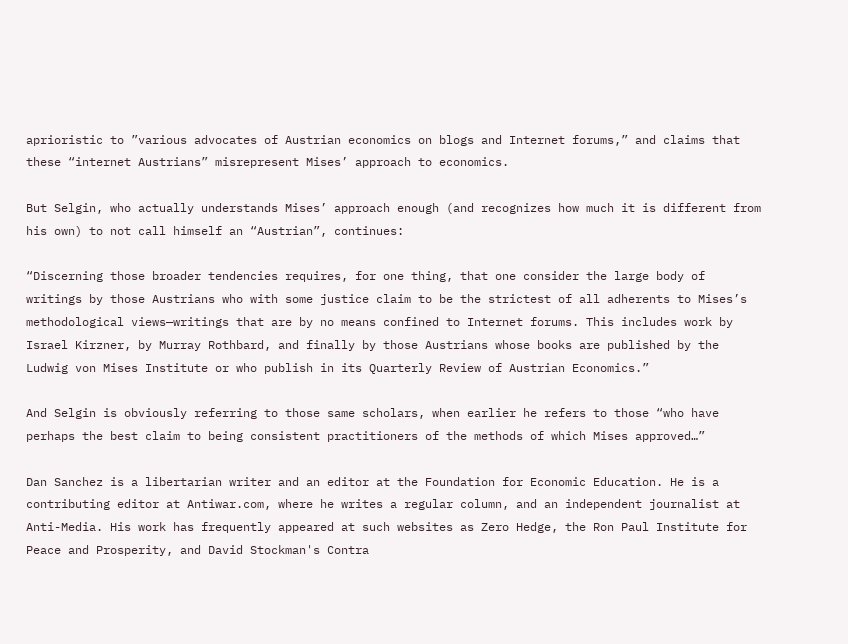aprioristic to ”various advocates of Austrian economics on blogs and Internet forums,” and claims that these “internet Austrians” misrepresent Mises’ approach to economics.

But Selgin, who actually understands Mises’ approach enough (and recognizes how much it is different from his own) to not call himself an “Austrian”, continues:

“Discerning those broader tendencies requires, for one thing, that one consider the large body of writings by those Austrians who with some justice claim to be the strictest of all adherents to Mises’s methodological views—writings that are by no means confined to Internet forums. This includes work by Israel Kirzner, by Murray Rothbard, and finally by those Austrians whose books are published by the Ludwig von Mises Institute or who publish in its Quarterly Review of Austrian Economics.”

And Selgin is obviously referring to those same scholars, when earlier he refers to those “who have perhaps the best claim to being consistent practitioners of the methods of which Mises approved…”

Dan Sanchez is a libertarian writer and an editor at the Foundation for Economic Education. He is a contributing editor at Antiwar.com, where he writes a regular column, and an independent journalist at Anti-Media. His work has frequently appeared at such websites as Zero Hedge, the Ron Paul Institute for Peace and Prosperity, and David Stockman's Contra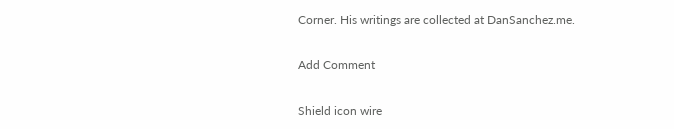Corner. His writings are collected at DanSanchez.me.

Add Comment

Shield icon wire